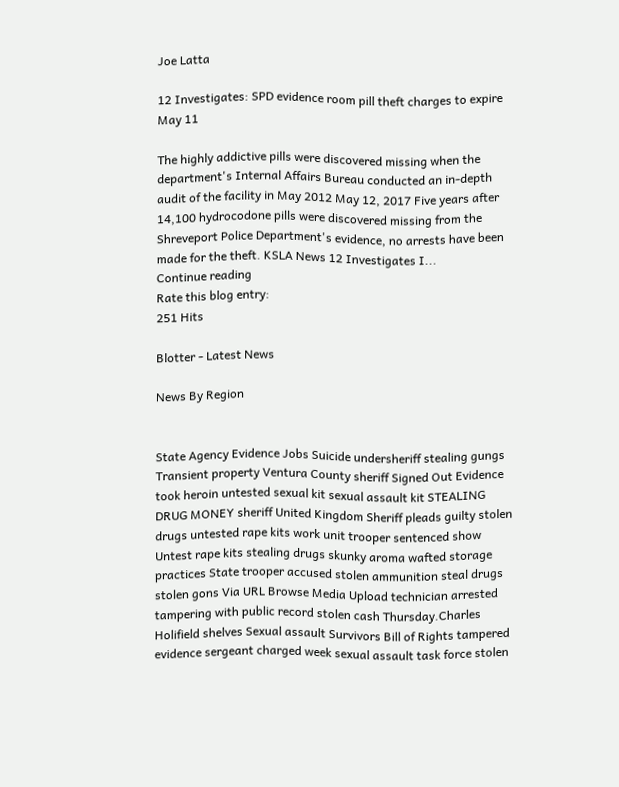Joe Latta

12 Investigates: SPD evidence room pill theft charges to expire May 11

The highly addictive pills were discovered missing when the department's Internal Affairs Bureau conducted an in-depth audit of the facility in May 2012 May 12, 2017 Five years after 14,100 hydrocodone pills were discovered missing from the Shreveport Police Department's evidence, no arrests have been made for the theft. KSLA News 12 Investigates I...
Continue reading
Rate this blog entry:
251 Hits

Blotter - Latest News

News By Region


State Agency Evidence Jobs Suicide undersheriff stealing gungs Transient property Ventura County sheriff Signed Out Evidence took heroin untested sexual kit sexual assault kit STEALING DRUG MONEY sheriff United Kingdom Sheriff pleads guilty stolen drugs untested rape kits work unit trooper sentenced show Untest rape kits stealing drugs skunky aroma wafted storage practices State trooper accused stolen ammunition steal drugs stolen gons Via URL Browse Media Upload technician arrested tampering with public record stolen cash Thursday.Charles Holifield shelves Sexual assault Survivors Bill of Rights tampered evidence sergeant charged week sexual assault task force stolen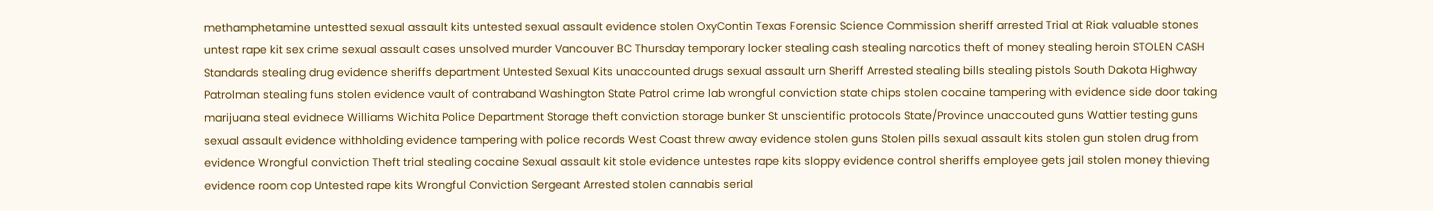methamphetamine untestted sexual assault kits untested sexual assault evidence stolen OxyContin Texas Forensic Science Commission sheriff arrested Trial at Riak valuable stones untest rape kit sex crime sexual assault cases unsolved murder Vancouver BC Thursday temporary locker stealing cash stealing narcotics theft of money stealing heroin STOLEN CASH Standards stealing drug evidence sheriffs department Untested Sexual Kits unaccounted drugs sexual assault urn Sheriff Arrested stealing bills stealing pistols South Dakota Highway Patrolman stealing funs stolen evidence vault of contraband Washington State Patrol crime lab wrongful conviction state chips stolen cocaine tampering with evidence side door taking marijuana steal evidnece Williams Wichita Police Department Storage theft conviction storage bunker St unscientific protocols State/Province unaccouted guns Wattier testing guns sexual assault evidence withholding evidence tampering with police records West Coast threw away evidence stolen guns Stolen pills sexual assault kits stolen gun stolen drug from evidence Wrongful conviction Theft trial stealing cocaine Sexual assault kit stole evidence untestes rape kits sloppy evidence control sheriffs employee gets jail stolen money thieving evidence room cop Untested rape kits Wrongful Conviction Sergeant Arrested stolen cannabis serial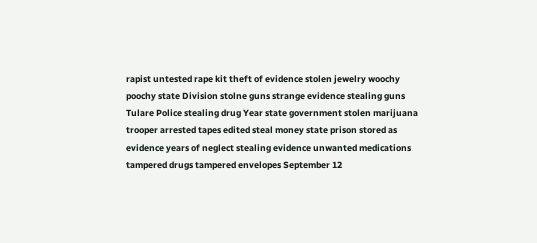rapist untested rape kit theft of evidence stolen jewelry woochy poochy state Division stolne guns strange evidence stealing guns Tulare Police stealing drug Year state government stolen marijuana trooper arrested tapes edited steal money state prison stored as evidence years of neglect stealing evidence unwanted medications tampered drugs tampered envelopes September 12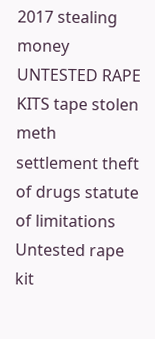2017 stealing money UNTESTED RAPE KITS tape stolen meth settlement theft of drugs statute of limitations Untested rape kit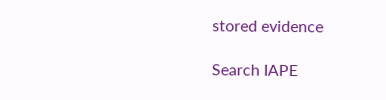stored evidence

Search IAPE